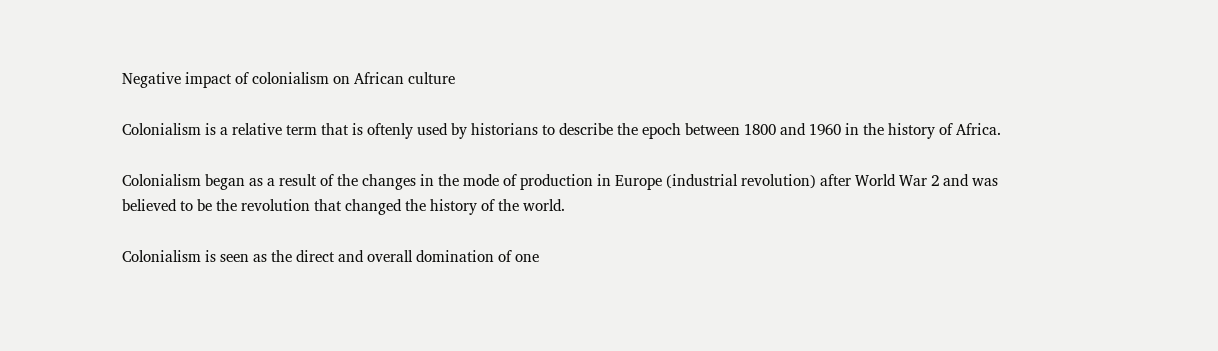Negative impact of colonialism on African culture

Colonialism is a relative term that is oftenly used by historians to describe the epoch between 1800 and 1960 in the history of Africa.

Colonialism began as a result of the changes in the mode of production in Europe (industrial revolution) after World War 2 and was believed to be the revolution that changed the history of the world.

Colonialism is seen as the direct and overall domination of one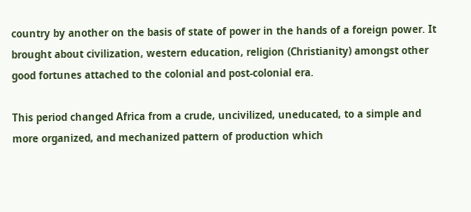country by another on the basis of state of power in the hands of a foreign power. It brought about civilization, western education, religion (Christianity) amongst other good fortunes attached to the colonial and post-colonial era.

This period changed Africa from a crude, uncivilized, uneducated, to a simple and more organized, and mechanized pattern of production which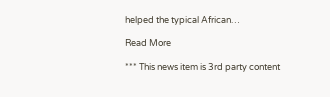helped the typical African…

Read More

*** This news item is 3rd party content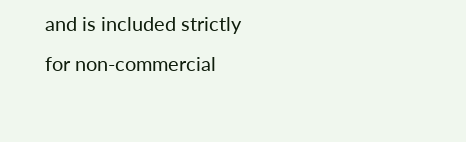and is included strictly for non-commercial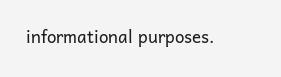informational purposes.